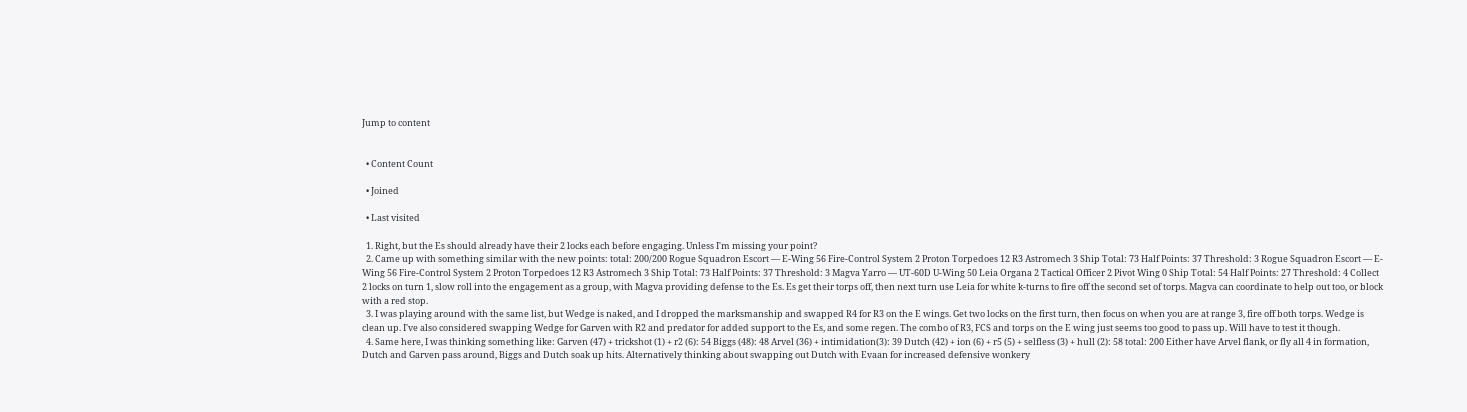Jump to content


  • Content Count

  • Joined

  • Last visited

  1. Right, but the Es should already have their 2 locks each before engaging. Unless I'm missing your point?
  2. Came up with something similar with the new points: total: 200/200 Rogue Squadron Escort — E-Wing 56 Fire-Control System 2 Proton Torpedoes 12 R3 Astromech 3 Ship Total: 73 Half Points: 37 Threshold: 3 Rogue Squadron Escort — E-Wing 56 Fire-Control System 2 Proton Torpedoes 12 R3 Astromech 3 Ship Total: 73 Half Points: 37 Threshold: 3 Magva Yarro — UT-60D U-Wing 50 Leia Organa 2 Tactical Officer 2 Pivot Wing 0 Ship Total: 54 Half Points: 27 Threshold: 4 Collect 2 locks on turn 1, slow roll into the engagement as a group, with Magva providing defense to the Es. Es get their torps off, then next turn use Leia for white k-turns to fire off the second set of torps. Magva can coordinate to help out too, or block with a red stop.
  3. I was playing around with the same list, but Wedge is naked, and I dropped the marksmanship and swapped R4 for R3 on the E wings. Get two locks on the first turn, then focus on when you are at range 3, fire off both torps. Wedge is clean up. I've also considered swapping Wedge for Garven with R2 and predator for added support to the Es, and some regen. The combo of R3, FCS and torps on the E wing just seems too good to pass up. Will have to test it though.
  4. Same here, I was thinking something like: Garven (47) + trickshot (1) + r2 (6): 54 Biggs (48): 48 Arvel (36) + intimidation(3): 39 Dutch (42) + ion (6) + r5 (5) + selfless (3) + hull (2): 58 total: 200 Either have Arvel flank, or fly all 4 in formation, Dutch and Garven pass around, Biggs and Dutch soak up hits. Alternatively thinking about swapping out Dutch with Evaan for increased defensive wonkery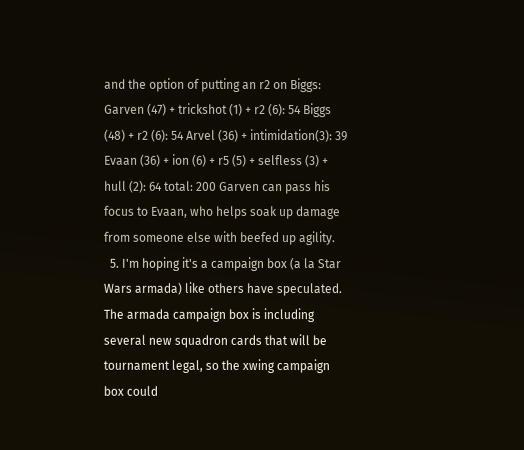and the option of putting an r2 on Biggs: Garven (47) + trickshot (1) + r2 (6): 54 Biggs (48) + r2 (6): 54 Arvel (36) + intimidation(3): 39 Evaan (36) + ion (6) + r5 (5) + selfless (3) + hull (2): 64 total: 200 Garven can pass his focus to Evaan, who helps soak up damage from someone else with beefed up agility.
  5. I'm hoping it's a campaign box (a la Star Wars armada) like others have speculated. The armada campaign box is including several new squadron cards that will be tournament legal, so the xwing campaign box could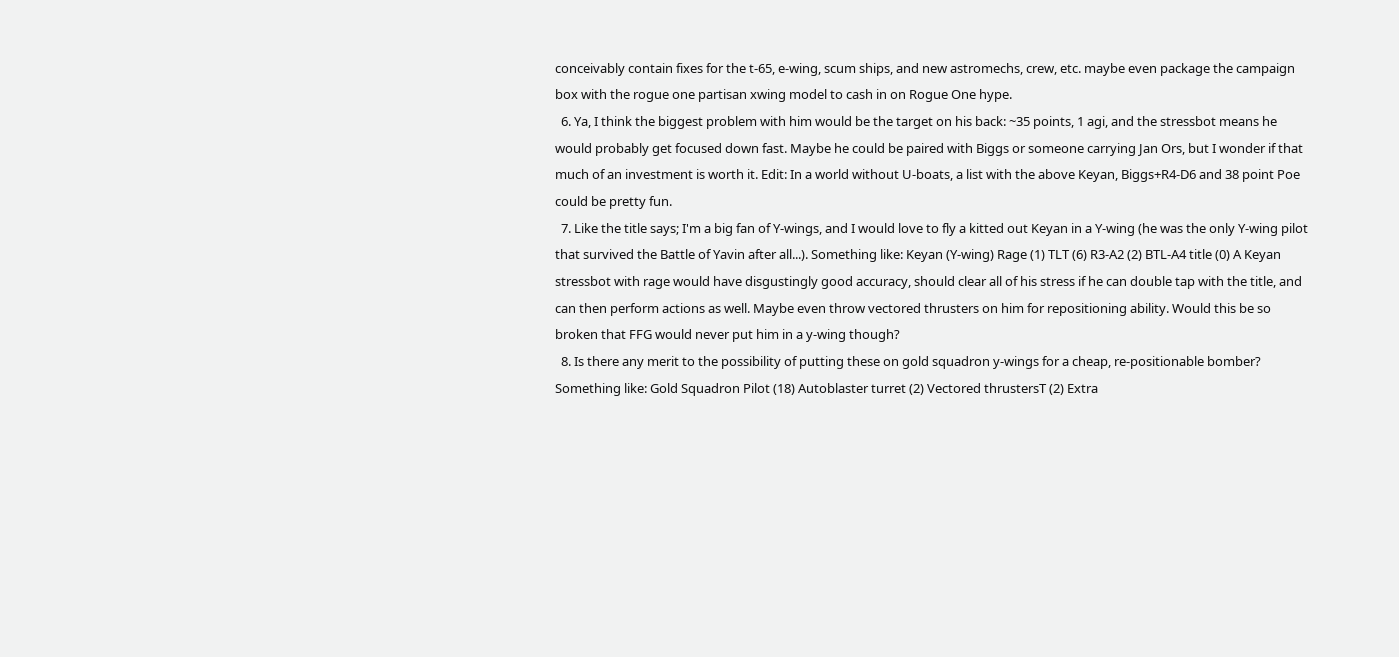conceivably contain fixes for the t-65, e-wing, scum ships, and new astromechs, crew, etc. maybe even package the campaign box with the rogue one partisan xwing model to cash in on Rogue One hype.
  6. Ya, I think the biggest problem with him would be the target on his back: ~35 points, 1 agi, and the stressbot means he would probably get focused down fast. Maybe he could be paired with Biggs or someone carrying Jan Ors, but I wonder if that much of an investment is worth it. Edit: In a world without U-boats, a list with the above Keyan, Biggs+R4-D6 and 38 point Poe could be pretty fun.
  7. Like the title says; I'm a big fan of Y-wings, and I would love to fly a kitted out Keyan in a Y-wing (he was the only Y-wing pilot that survived the Battle of Yavin after all...). Something like: Keyan (Y-wing) Rage (1) TLT (6) R3-A2 (2) BTL-A4 title (0) A Keyan stressbot with rage would have disgustingly good accuracy, should clear all of his stress if he can double tap with the title, and can then perform actions as well. Maybe even throw vectored thrusters on him for repositioning ability. Would this be so broken that FFG would never put him in a y-wing though?
  8. Is there any merit to the possibility of putting these on gold squadron y-wings for a cheap, re-positionable bomber? Something like: Gold Squadron Pilot (18) Autoblaster turret (2) Vectored thrustersT (2) Extra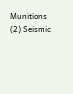Munitions (2) Seismic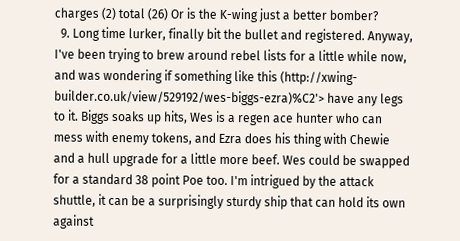charges (2) total (26) Or is the K-wing just a better bomber?
  9. Long time lurker, finally bit the bullet and registered. Anyway, I've been trying to brew around rebel lists for a little while now, and was wondering if something like this (http://xwing-builder.co.uk/view/529192/wes-biggs-ezra)%C2'> have any legs to it. Biggs soaks up hits, Wes is a regen ace hunter who can mess with enemy tokens, and Ezra does his thing with Chewie and a hull upgrade for a little more beef. Wes could be swapped for a standard 38 point Poe too. I'm intrigued by the attack shuttle, it can be a surprisingly sturdy ship that can hold its own against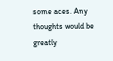some aces. Any thoughts would be greatly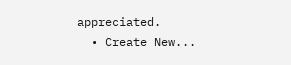appreciated.
  • Create New...